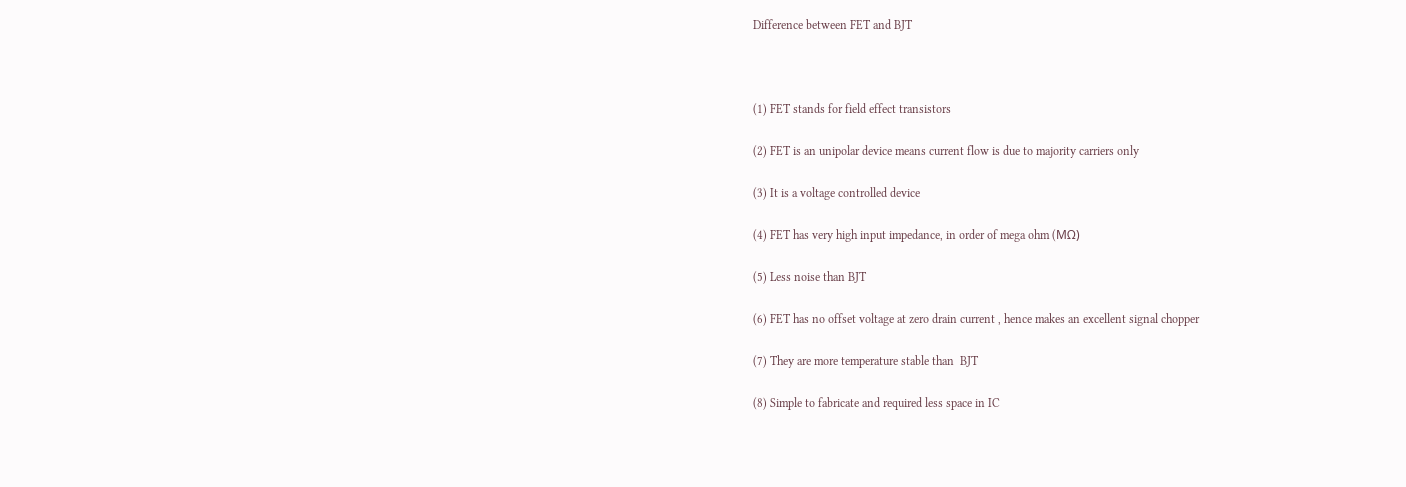Difference between FET and BJT



(1) FET stands for field effect transistors

(2) FET is an unipolar device means current flow is due to majority carriers only

(3) It is a voltage controlled device

(4) FET has very high input impedance, in order of mega ohm (MΩ)

(5) Less noise than BJT

(6) FET has no offset voltage at zero drain current , hence makes an excellent signal chopper

(7) They are more temperature stable than  BJT

(8) Simple to fabricate and required less space in IC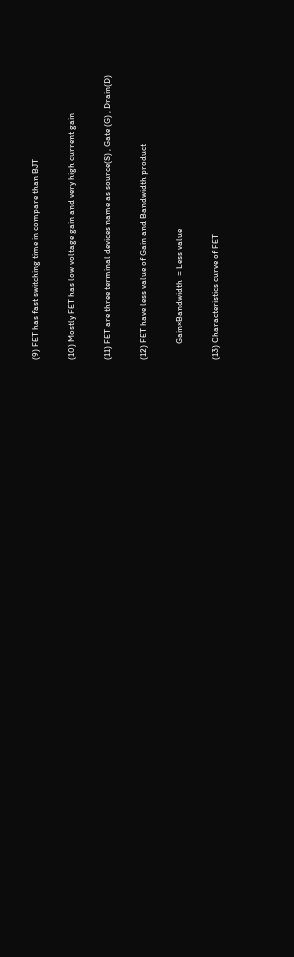(9) FET has fast switching time in compare than BJT

(10) Mostly FET has low voltage gain and very high current gain

(11) FET are three terminal devices name as source(S) , Gate (G) , Drain(D)

(12) FET have less value of Gain and Bandwidth product

        Gain×Bandwidth  = Less value

(13) Characteristics curve of FET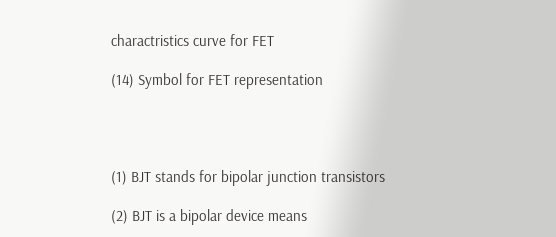charactristics curve for FET

(14) Symbol for FET representation




(1) BJT stands for bipolar junction transistors

(2) BJT is a bipolar device means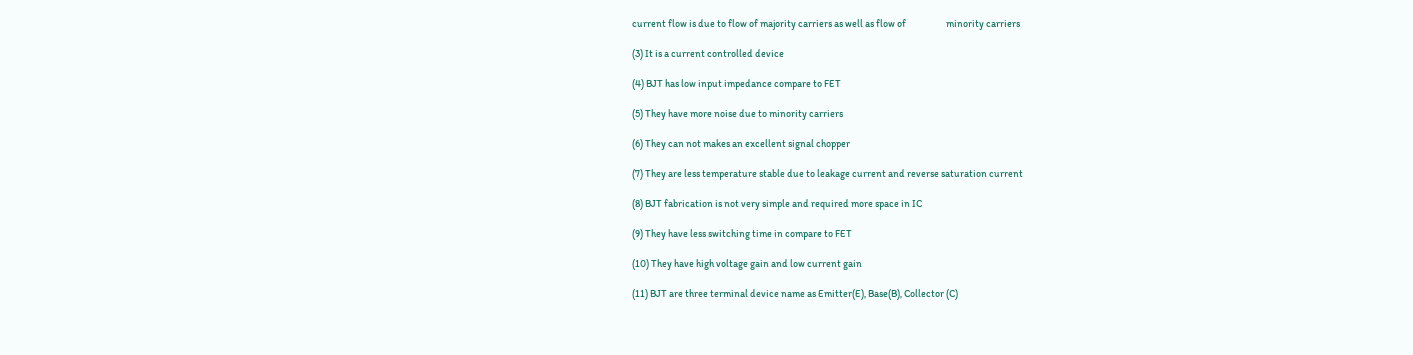current flow is due to flow of majority carriers as well as flow of                    minority carriers

(3) It is a current controlled device

(4) BJT has low input impedance compare to FET

(5) They have more noise due to minority carriers

(6) They can not makes an excellent signal chopper

(7) They are less temperature stable due to leakage current and reverse saturation current

(8) BJT fabrication is not very simple and required more space in IC

(9) They have less switching time in compare to FET

(10) They have high voltage gain and low current gain

(11) BJT are three terminal device name as Emitter(E), Base(B), Collector (C)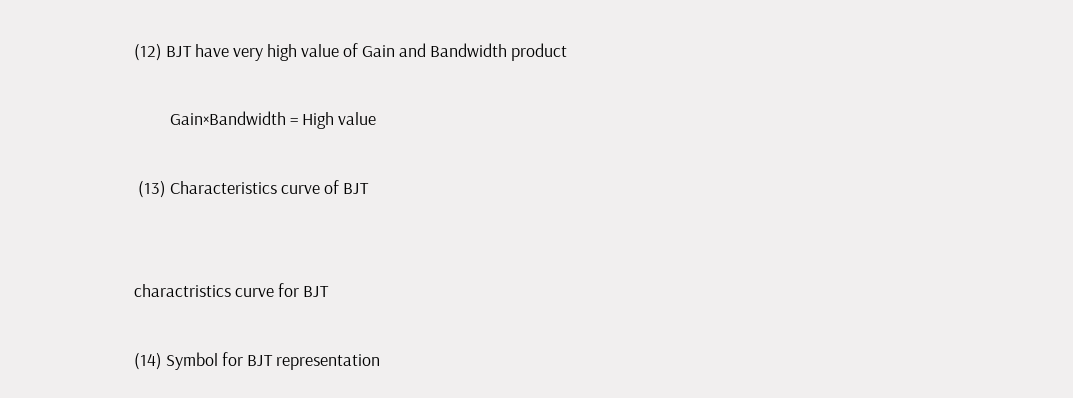(12) BJT have very high value of Gain and Bandwidth product

         Gain×Bandwidth = High value

 (13) Characteristics curve of BJT


charactristics curve for BJT

(14) Symbol for BJT representation